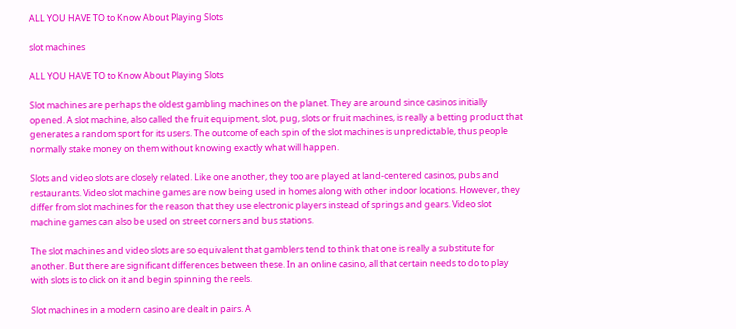ALL YOU HAVE TO to Know About Playing Slots

slot machines

ALL YOU HAVE TO to Know About Playing Slots

Slot machines are perhaps the oldest gambling machines on the planet. They are around since casinos initially opened. A slot machine, also called the fruit equipment, slot, pug, slots or fruit machines, is really a betting product that generates a random sport for its users. The outcome of each spin of the slot machines is unpredictable, thus people normally stake money on them without knowing exactly what will happen.

Slots and video slots are closely related. Like one another, they too are played at land-centered casinos, pubs and restaurants. Video slot machine games are now being used in homes along with other indoor locations. However, they differ from slot machines for the reason that they use electronic players instead of springs and gears. Video slot machine games can also be used on street corners and bus stations.

The slot machines and video slots are so equivalent that gamblers tend to think that one is really a substitute for another. But there are significant differences between these. In an online casino, all that certain needs to do to play with slots is to click on it and begin spinning the reels.

Slot machines in a modern casino are dealt in pairs. A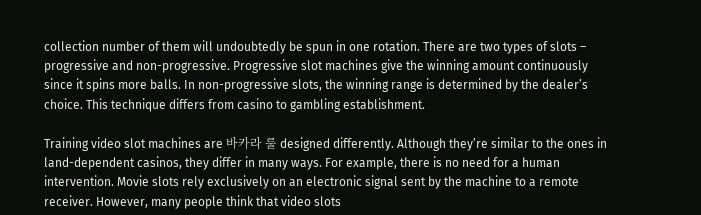collection number of them will undoubtedly be spun in one rotation. There are two types of slots – progressive and non-progressive. Progressive slot machines give the winning amount continuously since it spins more balls. In non-progressive slots, the winning range is determined by the dealer’s choice. This technique differs from casino to gambling establishment.

Training video slot machines are 바카라 룰 designed differently. Although they’re similar to the ones in land-dependent casinos, they differ in many ways. For example, there is no need for a human intervention. Movie slots rely exclusively on an electronic signal sent by the machine to a remote receiver. However, many people think that video slots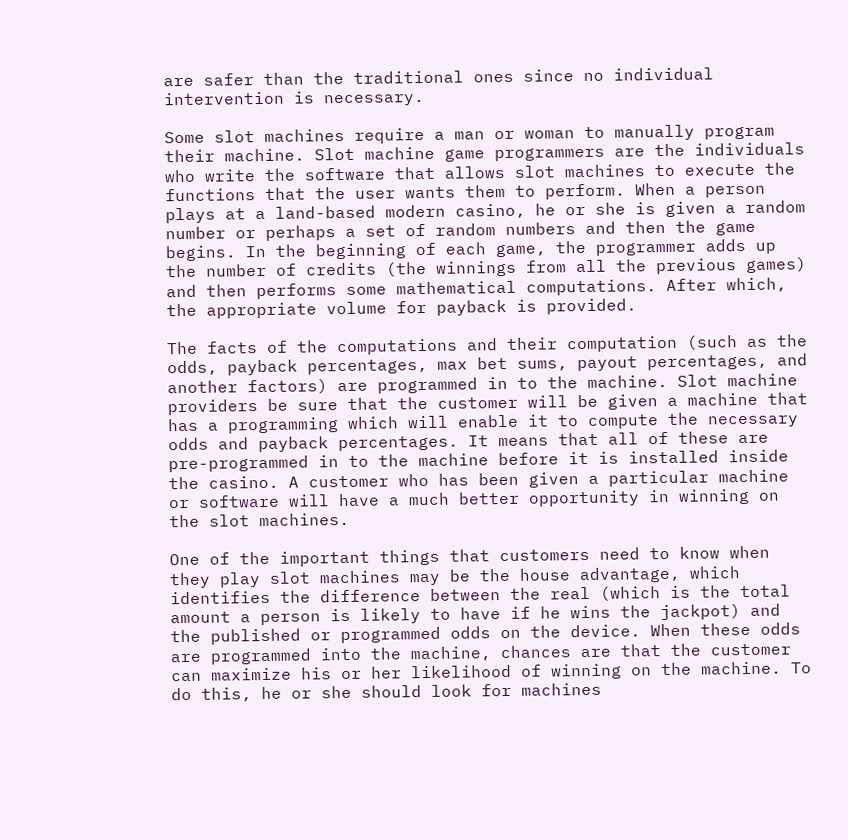are safer than the traditional ones since no individual intervention is necessary.

Some slot machines require a man or woman to manually program their machine. Slot machine game programmers are the individuals who write the software that allows slot machines to execute the functions that the user wants them to perform. When a person plays at a land-based modern casino, he or she is given a random number or perhaps a set of random numbers and then the game begins. In the beginning of each game, the programmer adds up the number of credits (the winnings from all the previous games) and then performs some mathematical computations. After which, the appropriate volume for payback is provided.

The facts of the computations and their computation (such as the odds, payback percentages, max bet sums, payout percentages, and another factors) are programmed in to the machine. Slot machine providers be sure that the customer will be given a machine that has a programming which will enable it to compute the necessary odds and payback percentages. It means that all of these are pre-programmed in to the machine before it is installed inside the casino. A customer who has been given a particular machine or software will have a much better opportunity in winning on the slot machines.

One of the important things that customers need to know when they play slot machines may be the house advantage, which identifies the difference between the real (which is the total amount a person is likely to have if he wins the jackpot) and the published or programmed odds on the device. When these odds are programmed into the machine, chances are that the customer can maximize his or her likelihood of winning on the machine. To do this, he or she should look for machines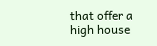that offer a high house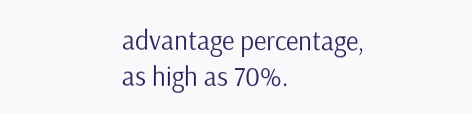advantage percentage, as high as 70%.